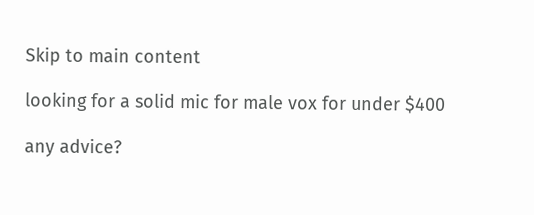Skip to main content

looking for a solid mic for male vox for under $400

any advice?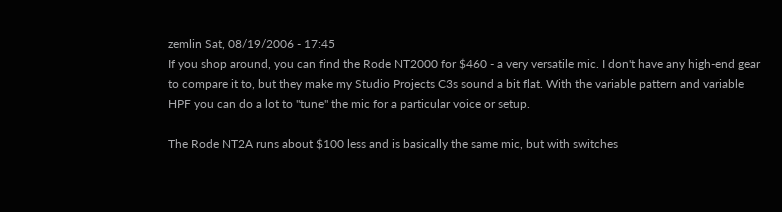zemlin Sat, 08/19/2006 - 17:45
If you shop around, you can find the Rode NT2000 for $460 - a very versatile mic. I don't have any high-end gear to compare it to, but they make my Studio Projects C3s sound a bit flat. With the variable pattern and variable HPF you can do a lot to "tune" the mic for a particular voice or setup.

The Rode NT2A runs about $100 less and is basically the same mic, but with switches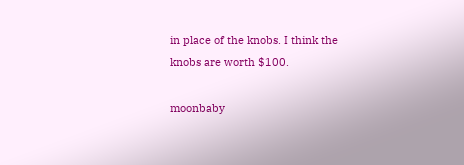in place of the knobs. I think the knobs are worth $100.

moonbaby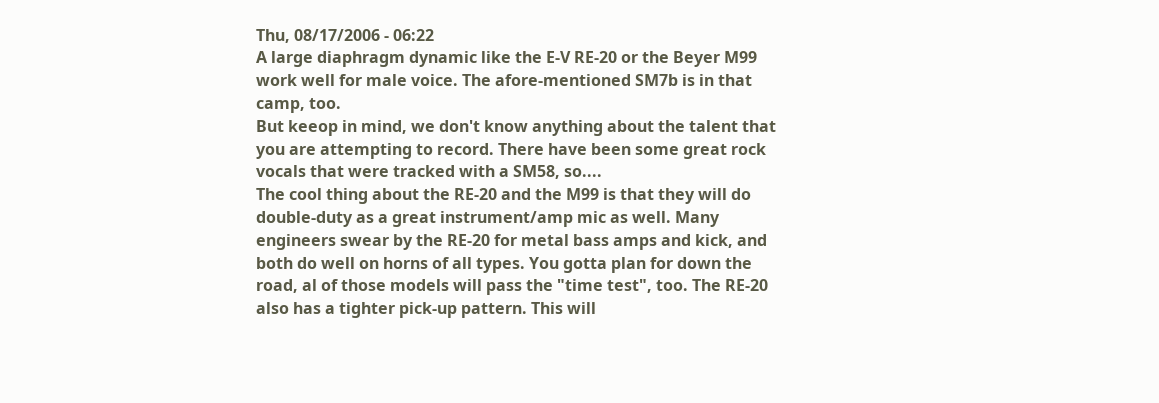Thu, 08/17/2006 - 06:22
A large diaphragm dynamic like the E-V RE-20 or the Beyer M99 work well for male voice. The afore-mentioned SM7b is in that camp, too.
But keeop in mind, we don't know anything about the talent that you are attempting to record. There have been some great rock vocals that were tracked with a SM58, so....
The cool thing about the RE-20 and the M99 is that they will do double-duty as a great instrument/amp mic as well. Many engineers swear by the RE-20 for metal bass amps and kick, and both do well on horns of all types. You gotta plan for down the road, al of those models will pass the "time test", too. The RE-20 also has a tighter pick-up pattern. This will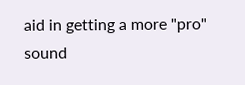aid in getting a more "pro" sound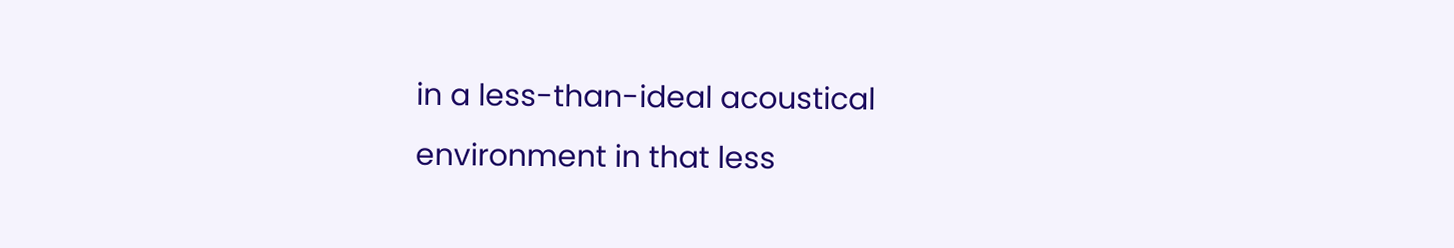in a less-than-ideal acoustical environment in that less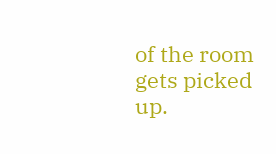of the room gets picked up.